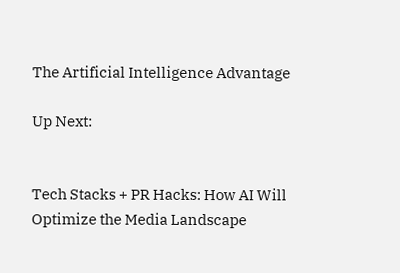The Artificial Intelligence Advantage

Up Next:


Tech Stacks + PR Hacks: How AI Will Optimize the Media Landscape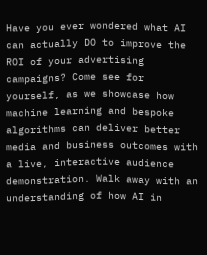Have you ever wondered what AI can actually DO to improve the ROI of your advertising campaigns? Come see for yourself, as we showcase how machine learning and bespoke algorithms can deliver better media and business outcomes with a live, interactive audience demonstration. Walk away with an understanding of how AI in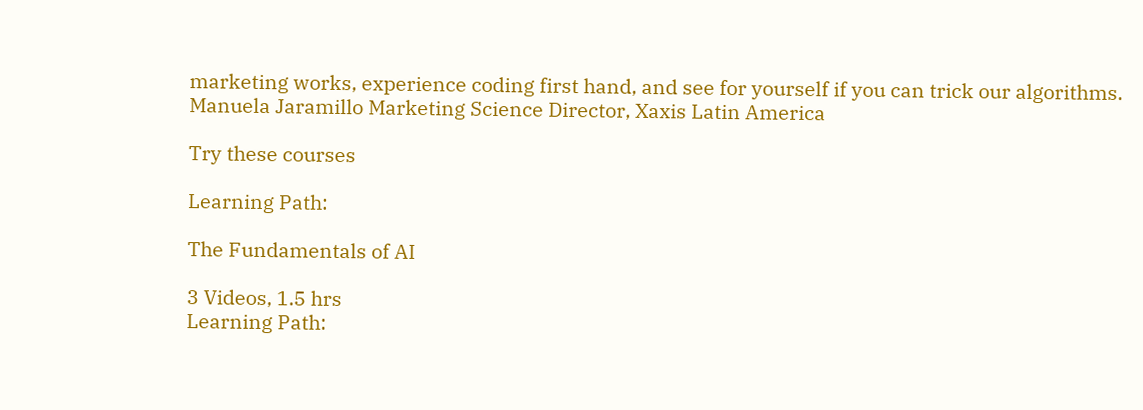marketing works, experience coding first hand, and see for yourself if you can trick our algorithms.
Manuela Jaramillo Marketing Science Director, Xaxis Latin America

Try these courses

Learning Path:

The Fundamentals of AI

3 Videos, 1.5 hrs
Learning Path: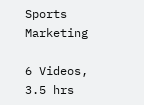Sports Marketing

6 Videos, 3.5 hrs